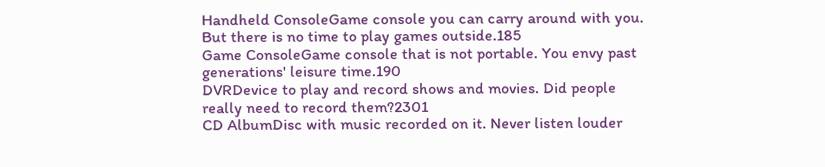Handheld ConsoleGame console you can carry around with you. But there is no time to play games outside.185
Game ConsoleGame console that is not portable. You envy past generations' leisure time.190
DVRDevice to play and record shows and movies. Did people really need to record them?2301
CD AlbumDisc with music recorded on it. Never listen louder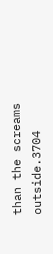than the screams outside.3704